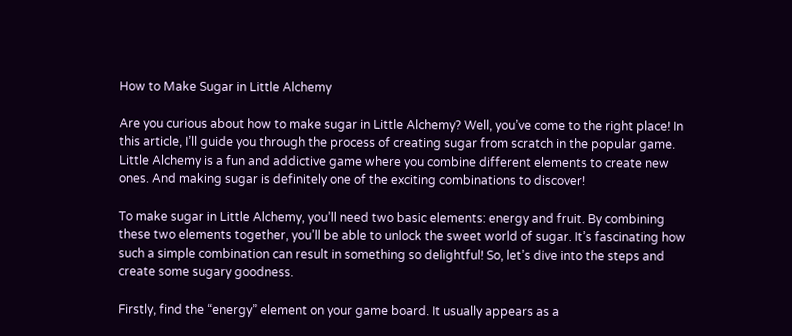How to Make Sugar in Little Alchemy

Are you curious about how to make sugar in Little Alchemy? Well, you’ve come to the right place! In this article, I’ll guide you through the process of creating sugar from scratch in the popular game. Little Alchemy is a fun and addictive game where you combine different elements to create new ones. And making sugar is definitely one of the exciting combinations to discover!

To make sugar in Little Alchemy, you’ll need two basic elements: energy and fruit. By combining these two elements together, you’ll be able to unlock the sweet world of sugar. It’s fascinating how such a simple combination can result in something so delightful! So, let’s dive into the steps and create some sugary goodness.

Firstly, find the “energy” element on your game board. It usually appears as a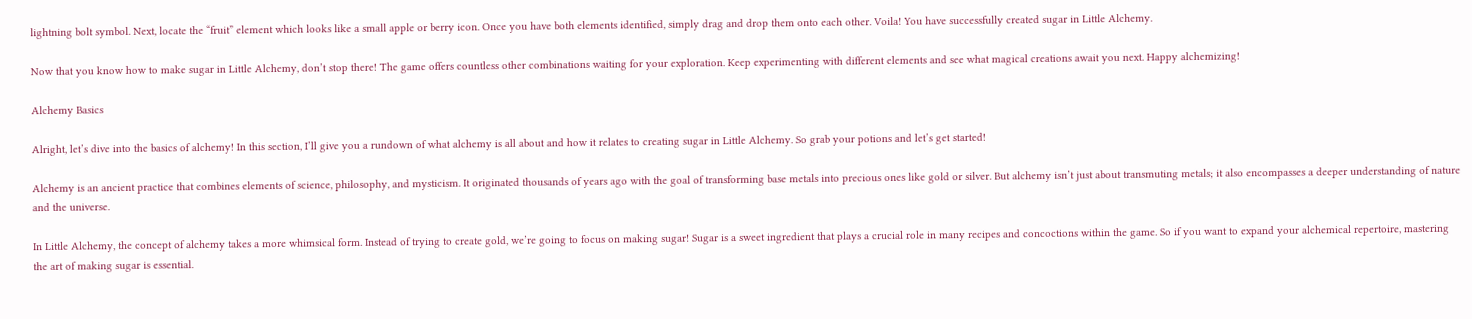lightning bolt symbol. Next, locate the “fruit” element which looks like a small apple or berry icon. Once you have both elements identified, simply drag and drop them onto each other. Voila! You have successfully created sugar in Little Alchemy.

Now that you know how to make sugar in Little Alchemy, don’t stop there! The game offers countless other combinations waiting for your exploration. Keep experimenting with different elements and see what magical creations await you next. Happy alchemizing!

Alchemy Basics

Alright, let’s dive into the basics of alchemy! In this section, I’ll give you a rundown of what alchemy is all about and how it relates to creating sugar in Little Alchemy. So grab your potions and let’s get started!

Alchemy is an ancient practice that combines elements of science, philosophy, and mysticism. It originated thousands of years ago with the goal of transforming base metals into precious ones like gold or silver. But alchemy isn’t just about transmuting metals; it also encompasses a deeper understanding of nature and the universe.

In Little Alchemy, the concept of alchemy takes a more whimsical form. Instead of trying to create gold, we’re going to focus on making sugar! Sugar is a sweet ingredient that plays a crucial role in many recipes and concoctions within the game. So if you want to expand your alchemical repertoire, mastering the art of making sugar is essential.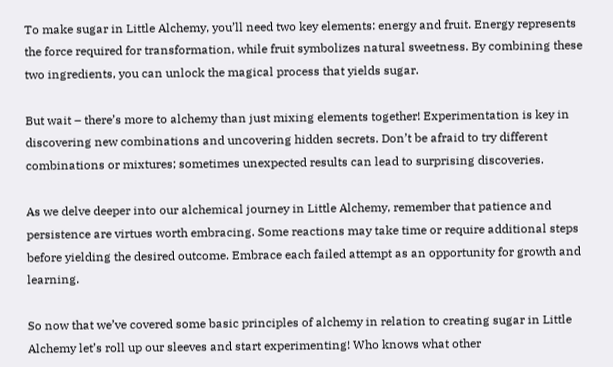To make sugar in Little Alchemy, you’ll need two key elements: energy and fruit. Energy represents the force required for transformation, while fruit symbolizes natural sweetness. By combining these two ingredients, you can unlock the magical process that yields sugar.

But wait – there’s more to alchemy than just mixing elements together! Experimentation is key in discovering new combinations and uncovering hidden secrets. Don’t be afraid to try different combinations or mixtures; sometimes unexpected results can lead to surprising discoveries.

As we delve deeper into our alchemical journey in Little Alchemy, remember that patience and persistence are virtues worth embracing. Some reactions may take time or require additional steps before yielding the desired outcome. Embrace each failed attempt as an opportunity for growth and learning.

So now that we’ve covered some basic principles of alchemy in relation to creating sugar in Little Alchemy let’s roll up our sleeves and start experimenting! Who knows what other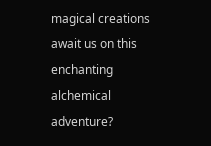magical creations await us on this enchanting alchemical adventure?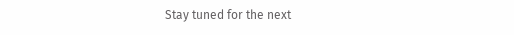Stay tuned for the next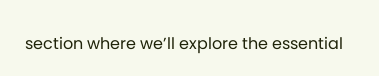section where we’ll explore the essential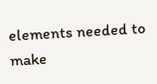elements needed to make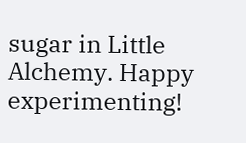sugar in Little Alchemy. Happy experimenting!